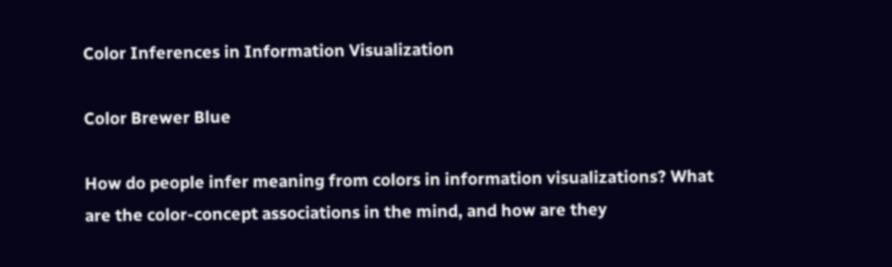Color Inferences in Information Visualization

Color Brewer Blue

How do people infer meaning from colors in information visualizations? What are the color-concept associations in the mind, and how are they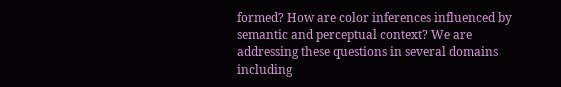formed? How are color inferences influenced by semantic and perceptual context? We are addressing these questions in several domains including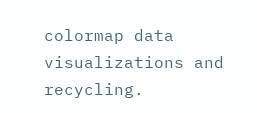colormap data visualizations and recycling.